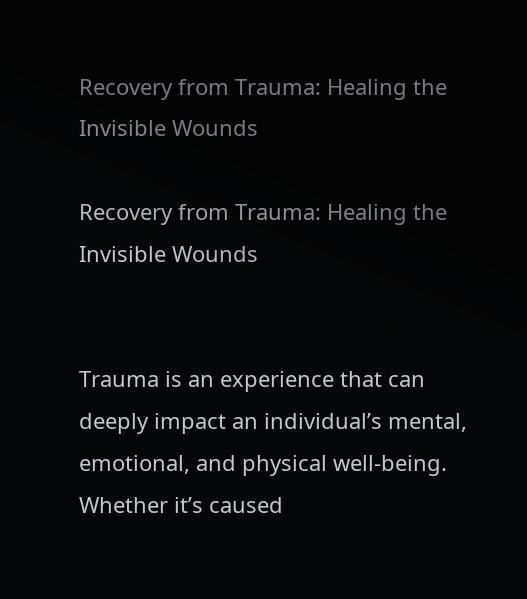Recovery from Trauma: Healing the Invisible Wounds

Recovery from Trauma: Healing the Invisible Wounds


Trauma is an experience that can deeply impact an individual’s mental, emotional, and physical well-being. Whether it’s caused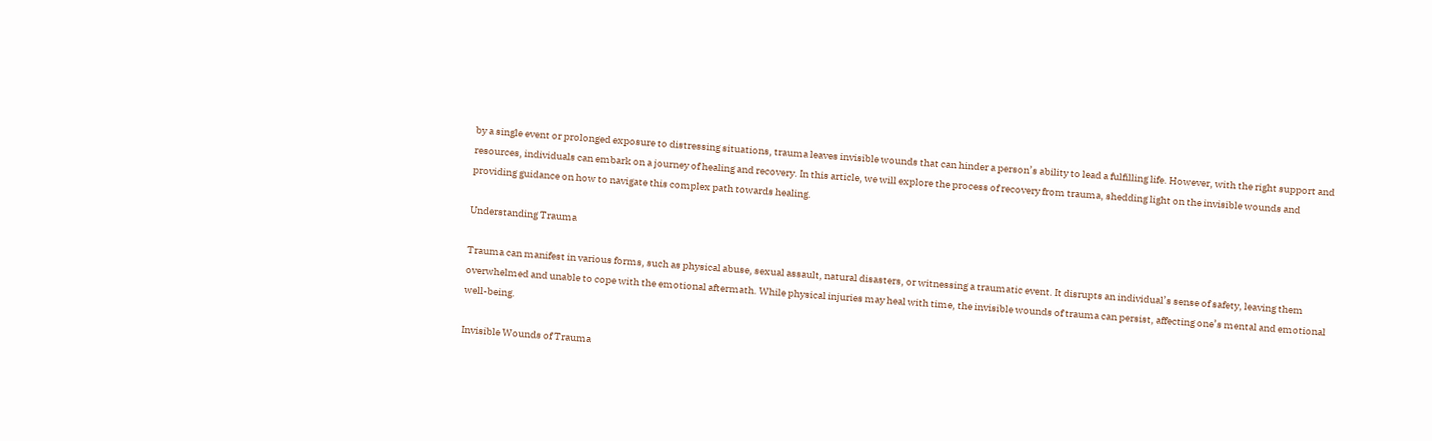by a single event or prolonged exposure to distressing situations, trauma leaves invisible wounds that can hinder a person’s ability to lead a fulfilling life. However, with the right support and resources, individuals can embark on a journey of healing and recovery. In this article, we will explore the process of recovery from trauma, shedding light on the invisible wounds and providing guidance on how to navigate this complex path towards healing.

Understanding Trauma

Trauma can manifest in various forms, such as physical abuse, sexual assault, natural disasters, or witnessing a traumatic event. It disrupts an individual’s sense of safety, leaving them overwhelmed and unable to cope with the emotional aftermath. While physical injuries may heal with time, the invisible wounds of trauma can persist, affecting one’s mental and emotional well-being.

Invisible Wounds of Trauma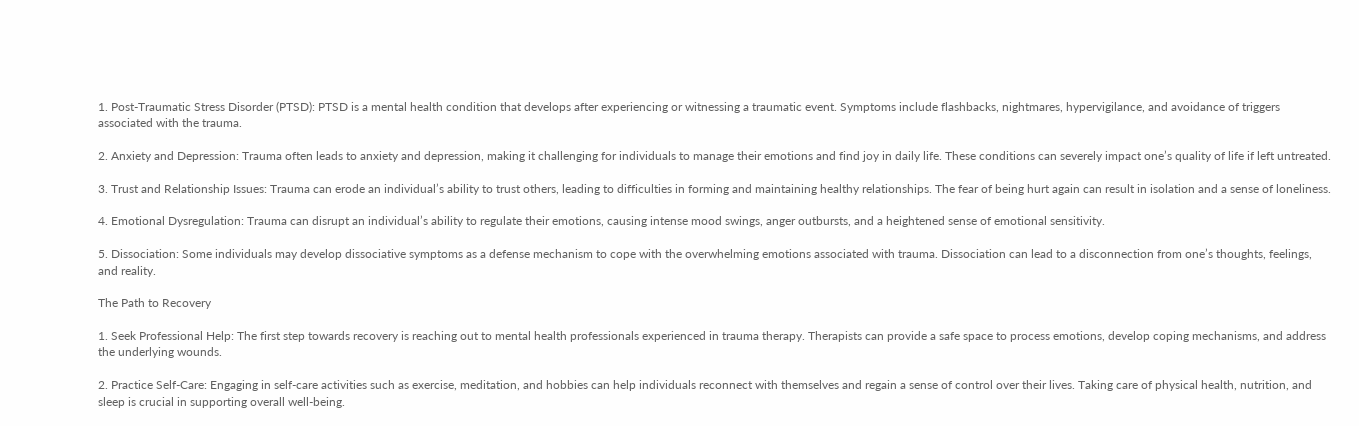1. Post-Traumatic Stress Disorder (PTSD): PTSD is a mental health condition that develops after experiencing or witnessing a traumatic event. Symptoms include flashbacks, nightmares, hypervigilance, and avoidance of triggers associated with the trauma.

2. Anxiety and Depression: Trauma often leads to anxiety and depression, making it challenging for individuals to manage their emotions and find joy in daily life. These conditions can severely impact one’s quality of life if left untreated.

3. Trust and Relationship Issues: Trauma can erode an individual’s ability to trust others, leading to difficulties in forming and maintaining healthy relationships. The fear of being hurt again can result in isolation and a sense of loneliness.

4. Emotional Dysregulation: Trauma can disrupt an individual’s ability to regulate their emotions, causing intense mood swings, anger outbursts, and a heightened sense of emotional sensitivity.

5. Dissociation: Some individuals may develop dissociative symptoms as a defense mechanism to cope with the overwhelming emotions associated with trauma. Dissociation can lead to a disconnection from one’s thoughts, feelings, and reality.

The Path to Recovery

1. Seek Professional Help: The first step towards recovery is reaching out to mental health professionals experienced in trauma therapy. Therapists can provide a safe space to process emotions, develop coping mechanisms, and address the underlying wounds.

2. Practice Self-Care: Engaging in self-care activities such as exercise, meditation, and hobbies can help individuals reconnect with themselves and regain a sense of control over their lives. Taking care of physical health, nutrition, and sleep is crucial in supporting overall well-being.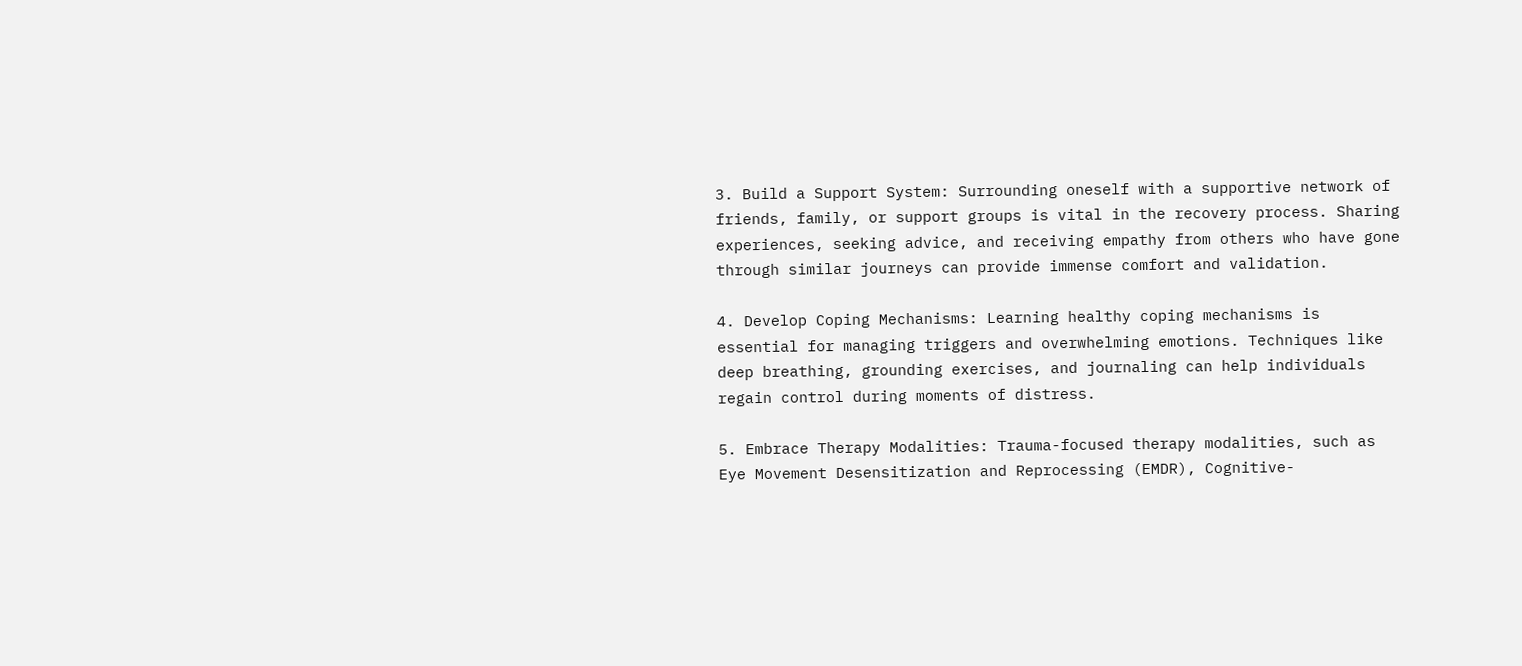3. Build a Support System: Surrounding oneself with a supportive network of friends, family, or support groups is vital in the recovery process. Sharing experiences, seeking advice, and receiving empathy from others who have gone through similar journeys can provide immense comfort and validation.

4. Develop Coping Mechanisms: Learning healthy coping mechanisms is essential for managing triggers and overwhelming emotions. Techniques like deep breathing, grounding exercises, and journaling can help individuals regain control during moments of distress.

5. Embrace Therapy Modalities: Trauma-focused therapy modalities, such as Eye Movement Desensitization and Reprocessing (EMDR), Cognitive-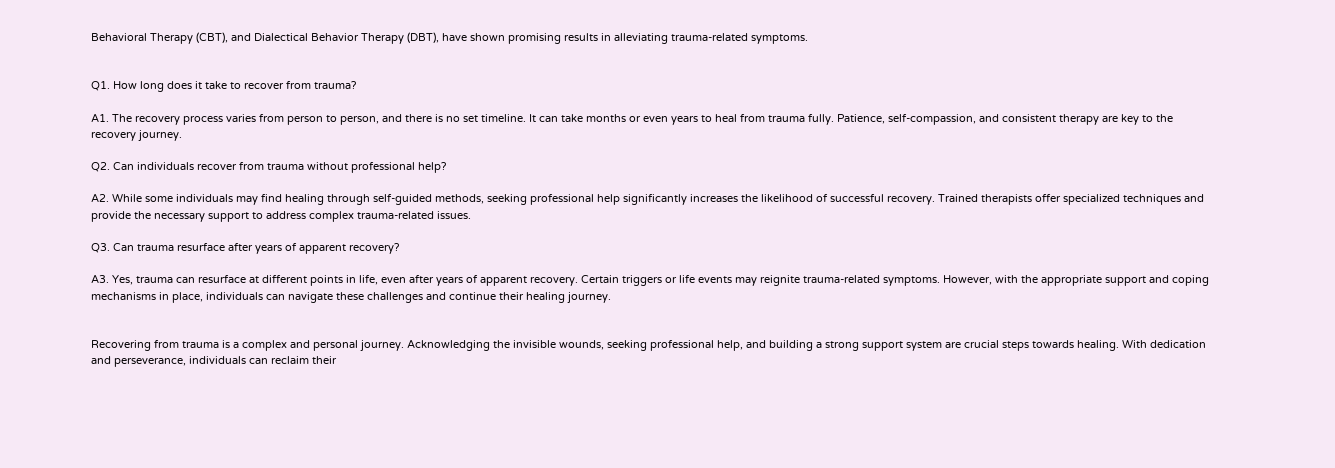Behavioral Therapy (CBT), and Dialectical Behavior Therapy (DBT), have shown promising results in alleviating trauma-related symptoms.


Q1. How long does it take to recover from trauma?

A1. The recovery process varies from person to person, and there is no set timeline. It can take months or even years to heal from trauma fully. Patience, self-compassion, and consistent therapy are key to the recovery journey.

Q2. Can individuals recover from trauma without professional help?

A2. While some individuals may find healing through self-guided methods, seeking professional help significantly increases the likelihood of successful recovery. Trained therapists offer specialized techniques and provide the necessary support to address complex trauma-related issues.

Q3. Can trauma resurface after years of apparent recovery?

A3. Yes, trauma can resurface at different points in life, even after years of apparent recovery. Certain triggers or life events may reignite trauma-related symptoms. However, with the appropriate support and coping mechanisms in place, individuals can navigate these challenges and continue their healing journey.


Recovering from trauma is a complex and personal journey. Acknowledging the invisible wounds, seeking professional help, and building a strong support system are crucial steps towards healing. With dedication and perseverance, individuals can reclaim their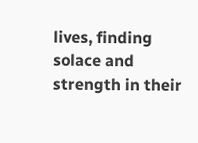lives, finding solace and strength in their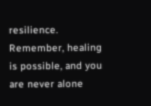resilience. Remember, healing is possible, and you are never alone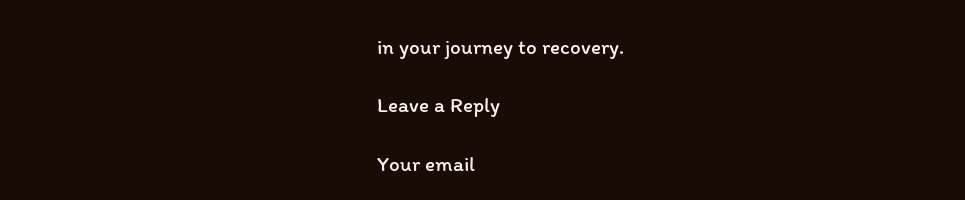in your journey to recovery.

Leave a Reply

Your email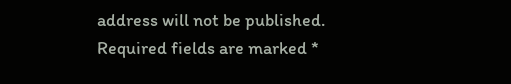address will not be published. Required fields are marked *